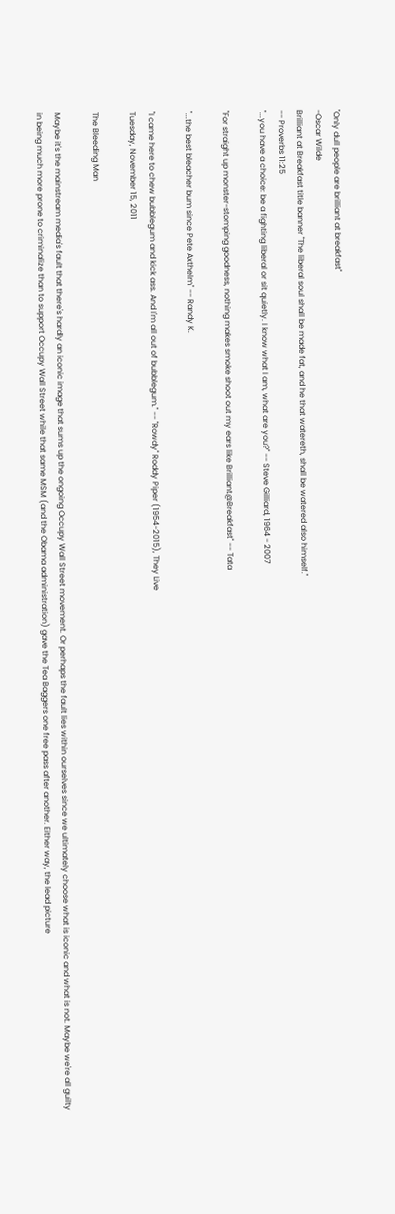"Only dull people are brilliant at breakfast"
-Oscar Wilde
Brilliant at Breakfast title banner "The liberal soul shall be made fat, and he that watereth, shall be watered also himself."
-- Proverbs 11:25
"...you have a choice: be a fighting liberal or sit quietly. I know what I am, what are you?" -- Steve Gilliard, 1964 - 2007

"For straight up monster-stomping goodness, nothing makes smoke shoot out my ears like Brilliant@Breakfast" -- Tata

"...the best bleacher bum since Pete Axthelm" -- Randy K.

"I came here to chew bubblegum and kick ass. And I'm all out of bubblegum." -- "Rowdy" Roddy Piper (1954-2015), They Live
Tuesday, November 15, 2011

The Bleeding Man

Maybe it's the mainstream media's fault that there's hardly an iconic image that sums up the ongoing Occupy Wall Street movement. Or perhaps the fault lies within ourselves since we ultimately choose what is iconic and what is not. Maybe we're all guilty in being much more prone to criminalize than to support Occupy Wall Street while that same MSM (and the Obama administration) gave the Tea Baggers one free pass after another. Either way, the lead picture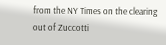from the NY Times on the clearing out of Zuccotti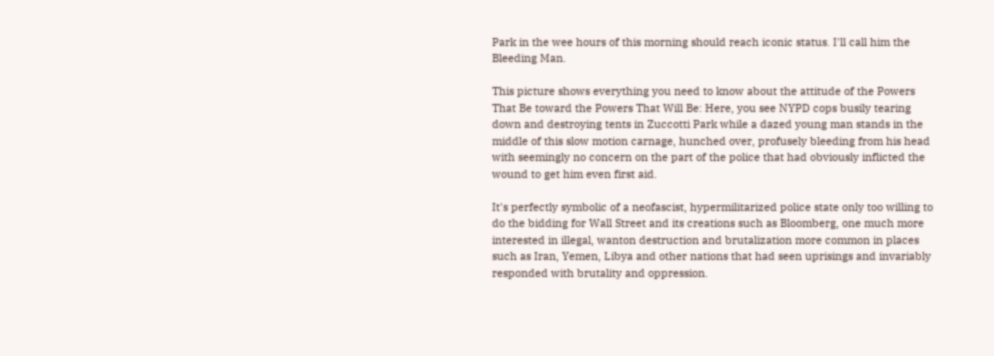Park in the wee hours of this morning should reach iconic status. I'll call him the Bleeding Man.

This picture shows everything you need to know about the attitude of the Powers That Be toward the Powers That Will Be: Here, you see NYPD cops busily tearing down and destroying tents in Zuccotti Park while a dazed young man stands in the middle of this slow motion carnage, hunched over, profusely bleeding from his head with seemingly no concern on the part of the police that had obviously inflicted the wound to get him even first aid.

It's perfectly symbolic of a neofascist, hypermilitarized police state only too willing to do the bidding for Wall Street and its creations such as Bloomberg, one much more interested in illegal, wanton destruction and brutalization more common in places such as Iran, Yemen, Libya and other nations that had seen uprisings and invariably responded with brutality and oppression.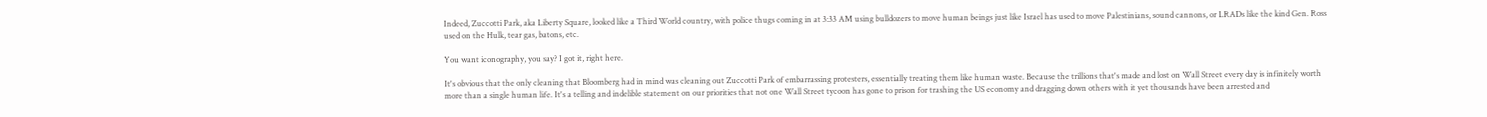Indeed, Zuccotti Park, aka Liberty Square, looked like a Third World country, with police thugs coming in at 3:33 AM using bulldozers to move human beings just like Israel has used to move Palestinians, sound cannons, or LRADs like the kind Gen. Ross used on the Hulk, tear gas, batons, etc.

You want iconography, you say? I got it, right here.

It's obvious that the only cleaning that Bloomberg had in mind was cleaning out Zuccotti Park of embarrassing protesters, essentially treating them like human waste. Because the trillions that's made and lost on Wall Street every day is infinitely worth more than a single human life. It's a telling and indelible statement on our priorities that not one Wall Street tycoon has gone to prison for trashing the US economy and dragging down others with it yet thousands have been arrested and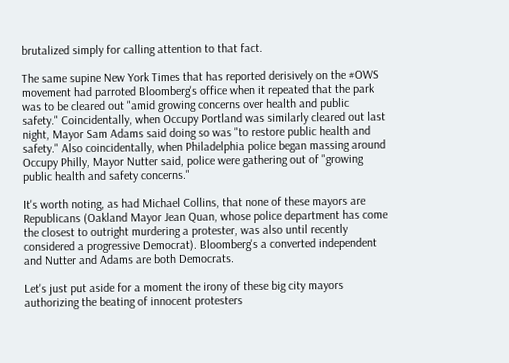brutalized simply for calling attention to that fact.

The same supine New York Times that has reported derisively on the #OWS movement had parroted Bloomberg's office when it repeated that the park was to be cleared out "amid growing concerns over health and public safety." Coincidentally, when Occupy Portland was similarly cleared out last night, Mayor Sam Adams said doing so was "to restore public health and safety." Also coincidentally, when Philadelphia police began massing around Occupy Philly, Mayor Nutter said, police were gathering out of "growing public health and safety concerns."

It's worth noting, as had Michael Collins, that none of these mayors are Republicans (Oakland Mayor Jean Quan, whose police department has come the closest to outright murdering a protester, was also until recently considered a progressive Democrat). Bloomberg's a converted independent and Nutter and Adams are both Democrats.

Let's just put aside for a moment the irony of these big city mayors authorizing the beating of innocent protesters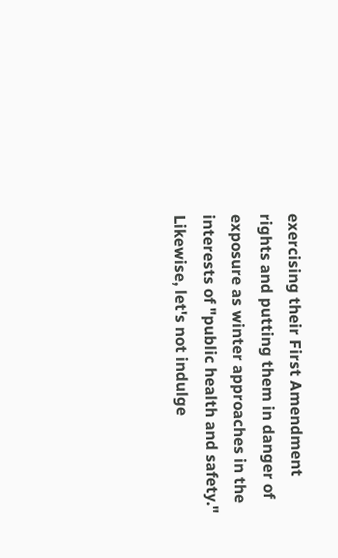exercising their First Amendment rights and putting them in danger of exposure as winter approaches in the interests of "public health and safety." Likewise, let's not indulge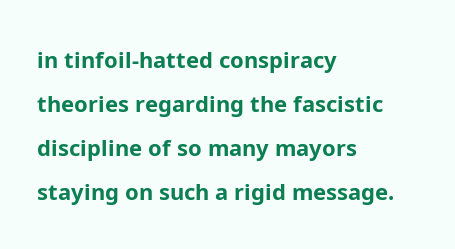in tinfoil-hatted conspiracy theories regarding the fascistic discipline of so many mayors staying on such a rigid message.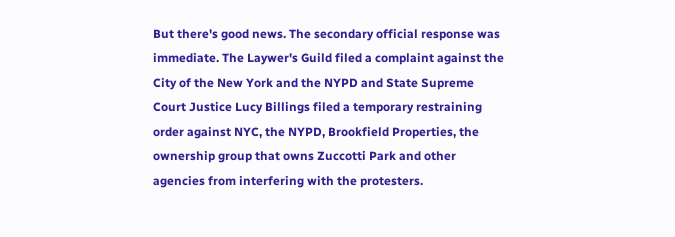But there's good news. The secondary official response was immediate. The Laywer's Guild filed a complaint against the City of the New York and the NYPD and State Supreme Court Justice Lucy Billings filed a temporary restraining order against NYC, the NYPD, Brookfield Properties, the ownership group that owns Zuccotti Park and other agencies from interfering with the protesters.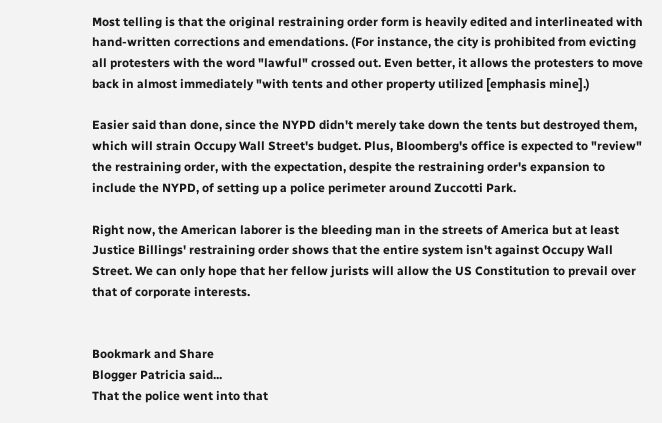Most telling is that the original restraining order form is heavily edited and interlineated with hand-written corrections and emendations. (For instance, the city is prohibited from evicting all protesters with the word "lawful" crossed out. Even better, it allows the protesters to move back in almost immediately "with tents and other property utilized [emphasis mine].)

Easier said than done, since the NYPD didn't merely take down the tents but destroyed them, which will strain Occupy Wall Street's budget. Plus, Bloomberg's office is expected to "review" the restraining order, with the expectation, despite the restraining order's expansion to include the NYPD, of setting up a police perimeter around Zuccotti Park.

Right now, the American laborer is the bleeding man in the streets of America but at least Justice Billings' restraining order shows that the entire system isn't against Occupy Wall Street. We can only hope that her fellow jurists will allow the US Constitution to prevail over that of corporate interests.


Bookmark and Share
Blogger Patricia said...
That the police went into that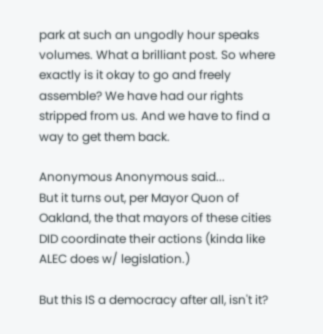park at such an ungodly hour speaks volumes. What a brilliant post. So where exactly is it okay to go and freely assemble? We have had our rights stripped from us. And we have to find a way to get them back.

Anonymous Anonymous said...
But it turns out, per Mayor Quon of Oakland, the that mayors of these cities DID coordinate their actions (kinda like ALEC does w/ legislation.)

But this IS a democracy after all, isn't it?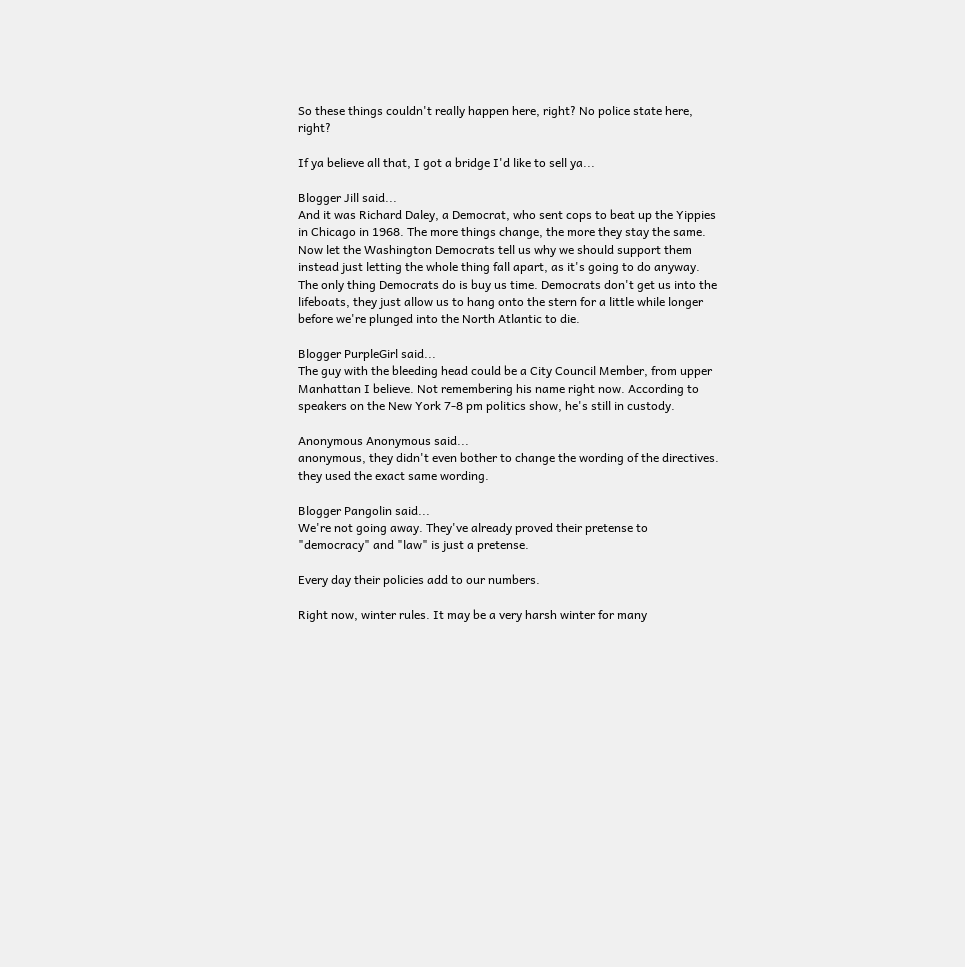So these things couldn't really happen here, right? No police state here, right?

If ya believe all that, I got a bridge I'd like to sell ya...

Blogger Jill said...
And it was Richard Daley, a Democrat, who sent cops to beat up the Yippies in Chicago in 1968. The more things change, the more they stay the same. Now let the Washington Democrats tell us why we should support them instead just letting the whole thing fall apart, as it's going to do anyway. The only thing Democrats do is buy us time. Democrats don't get us into the lifeboats, they just allow us to hang onto the stern for a little while longer before we're plunged into the North Atlantic to die.

Blogger PurpleGirl said...
The guy with the bleeding head could be a City Council Member, from upper Manhattan I believe. Not remembering his name right now. According to speakers on the New York 7-8 pm politics show, he's still in custody.

Anonymous Anonymous said...
anonymous, they didn't even bother to change the wording of the directives. they used the exact same wording.

Blogger Pangolin said...
We're not going away. They've already proved their pretense to "democracy" and "law" is just a pretense.

Every day their policies add to our numbers.

Right now, winter rules. It may be a very harsh winter for many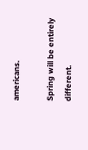americans.

Spring will be entirely different.